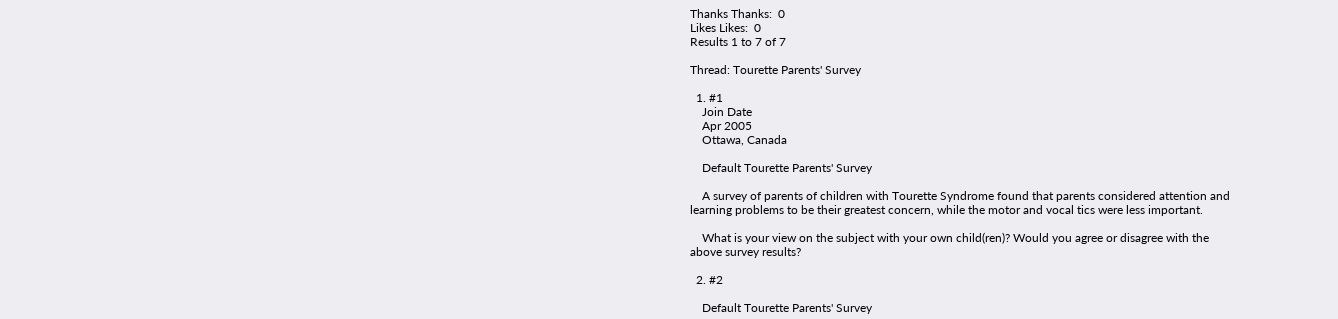Thanks Thanks:  0
Likes Likes:  0
Results 1 to 7 of 7

Thread: Tourette Parents' Survey

  1. #1
    Join Date
    Apr 2005
    Ottawa, Canada

    Default Tourette Parents' Survey

    A survey of parents of children with Tourette Syndrome found that parents considered attention and learning problems to be their greatest concern, while the motor and vocal tics were less important.

    What is your view on the subject with your own child(ren)? Would you agree or disagree with the above survey results?

  2. #2

    Default Tourette Parents' Survey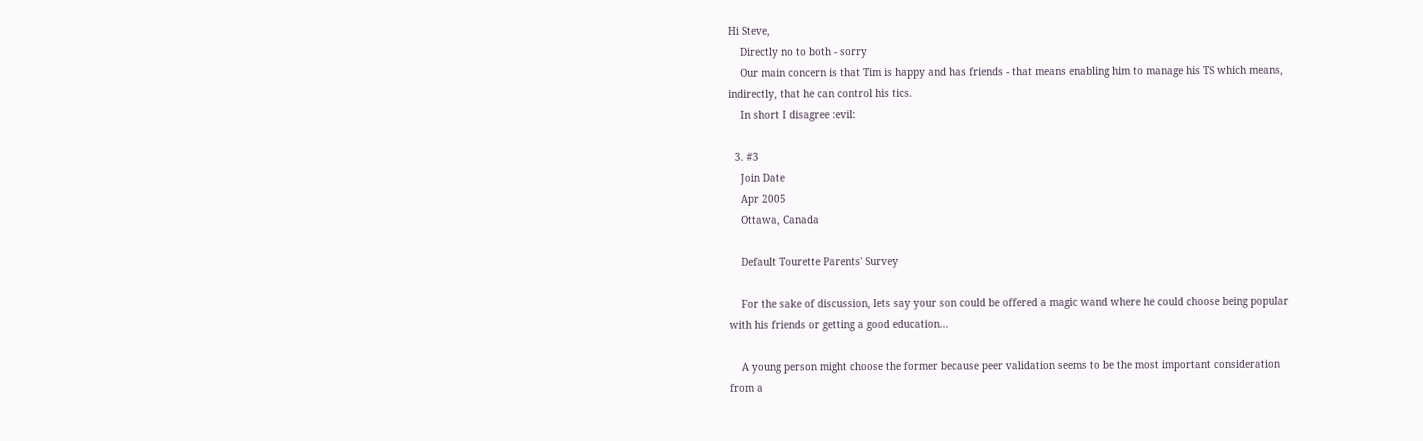Hi Steve,
    Directly no to both - sorry
    Our main concern is that Tim is happy and has friends - that means enabling him to manage his TS which means, indirectly, that he can control his tics.
    In short I disagree :evil:

  3. #3
    Join Date
    Apr 2005
    Ottawa, Canada

    Default Tourette Parents' Survey

    For the sake of discussion, lets say your son could be offered a magic wand where he could choose being popular with his friends or getting a good education...

    A young person might choose the former because peer validation seems to be the most important consideration from a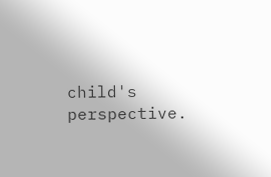child's perspective.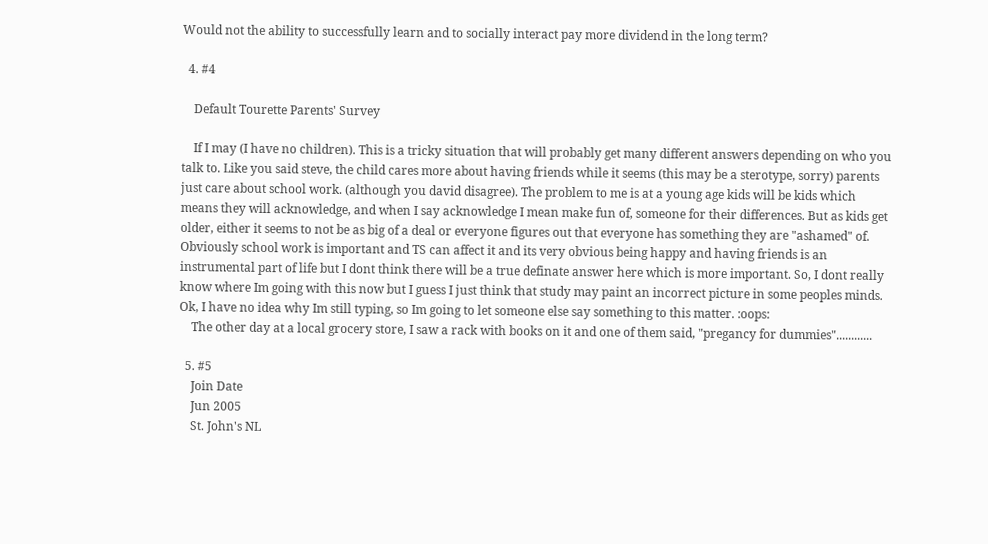Would not the ability to successfully learn and to socially interact pay more dividend in the long term?

  4. #4

    Default Tourette Parents' Survey

    If I may (I have no children). This is a tricky situation that will probably get many different answers depending on who you talk to. Like you said steve, the child cares more about having friends while it seems (this may be a sterotype, sorry) parents just care about school work. (although you david disagree). The problem to me is at a young age kids will be kids which means they will acknowledge, and when I say acknowledge I mean make fun of, someone for their differences. But as kids get older, either it seems to not be as big of a deal or everyone figures out that everyone has something they are "ashamed" of. Obviously school work is important and TS can affect it and its very obvious being happy and having friends is an instrumental part of life but I dont think there will be a true definate answer here which is more important. So, I dont really know where Im going with this now but I guess I just think that study may paint an incorrect picture in some peoples minds. Ok, I have no idea why Im still typing, so Im going to let someone else say something to this matter. :oops:
    The other day at a local grocery store, I saw a rack with books on it and one of them said, "pregancy for dummies"............

  5. #5
    Join Date
    Jun 2005
    St. John's NL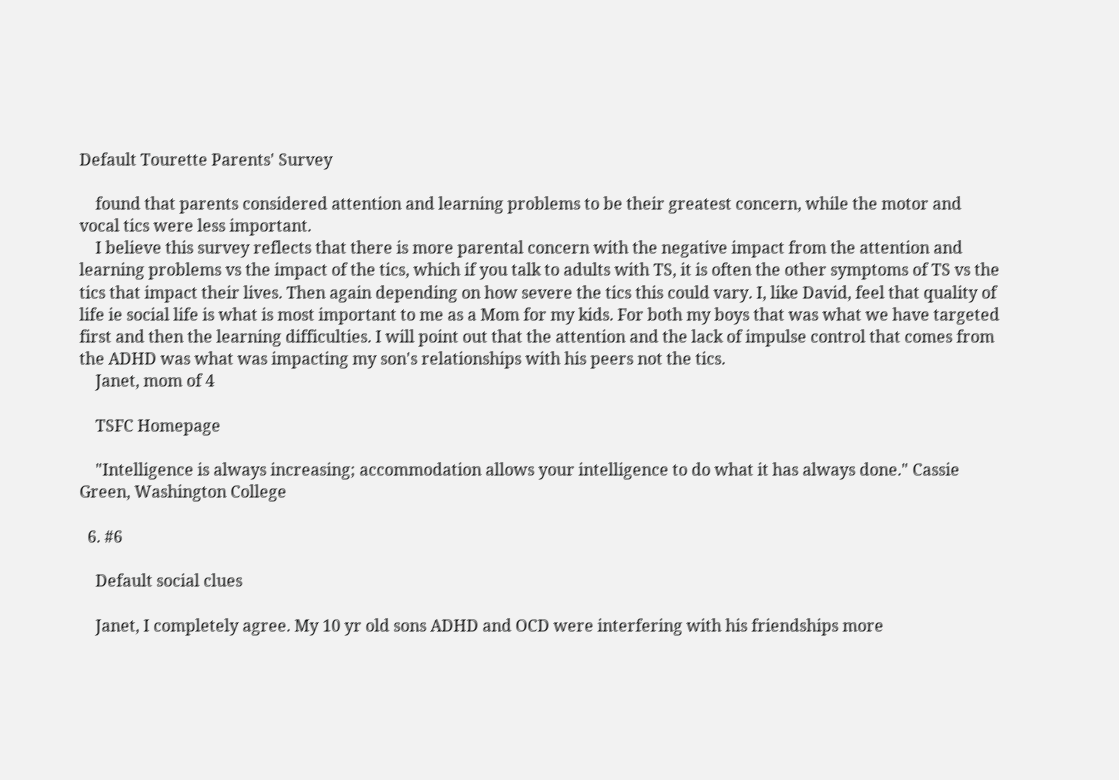Default Tourette Parents' Survey

    found that parents considered attention and learning problems to be their greatest concern, while the motor and vocal tics were less important.
    I believe this survey reflects that there is more parental concern with the negative impact from the attention and learning problems vs the impact of the tics, which if you talk to adults with TS, it is often the other symptoms of TS vs the tics that impact their lives. Then again depending on how severe the tics this could vary. I, like David, feel that quality of life ie social life is what is most important to me as a Mom for my kids. For both my boys that was what we have targeted first and then the learning difficulties. I will point out that the attention and the lack of impulse control that comes from the ADHD was what was impacting my son's relationships with his peers not the tics.
    Janet, mom of 4

    TSFC Homepage

    "Intelligence is always increasing; accommodation allows your intelligence to do what it has always done." Cassie Green, Washington College

  6. #6

    Default social clues

    Janet, I completely agree. My 10 yr old sons ADHD and OCD were interfering with his friendships more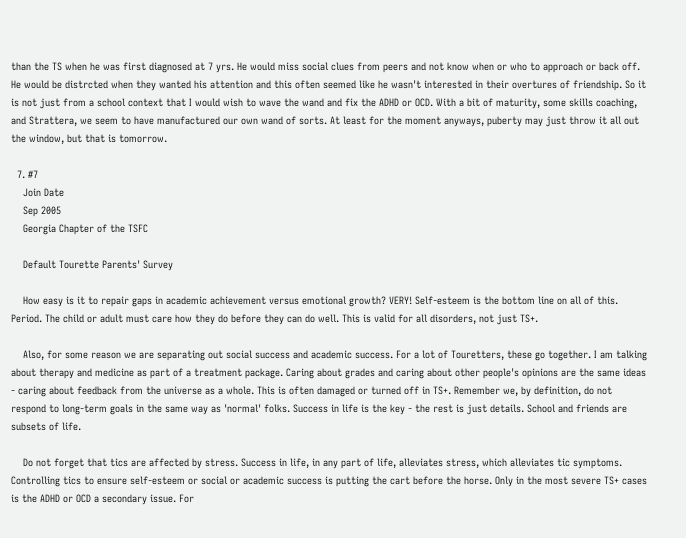than the TS when he was first diagnosed at 7 yrs. He would miss social clues from peers and not know when or who to approach or back off. He would be distrcted when they wanted his attention and this often seemed like he wasn't interested in their overtures of friendship. So it is not just from a school context that I would wish to wave the wand and fix the ADHD or OCD. With a bit of maturity, some skills coaching, and Strattera, we seem to have manufactured our own wand of sorts. At least for the moment anyways, puberty may just throw it all out the window, but that is tomorrow.

  7. #7
    Join Date
    Sep 2005
    Georgia Chapter of the TSFC

    Default Tourette Parents' Survey

    How easy is it to repair gaps in academic achievement versus emotional growth? VERY! Self-esteem is the bottom line on all of this. Period. The child or adult must care how they do before they can do well. This is valid for all disorders, not just TS+.

    Also, for some reason we are separating out social success and academic success. For a lot of Touretters, these go together. I am talking about therapy and medicine as part of a treatment package. Caring about grades and caring about other people's opinions are the same ideas - caring about feedback from the universe as a whole. This is often damaged or turned off in TS+. Remember we, by definition, do not respond to long-term goals in the same way as 'normal' folks. Success in life is the key - the rest is just details. School and friends are subsets of life.

    Do not forget that tics are affected by stress. Success in life, in any part of life, alleviates stress, which alleviates tic symptoms. Controlling tics to ensure self-esteem or social or academic success is putting the cart before the horse. Only in the most severe TS+ cases is the ADHD or OCD a secondary issue. For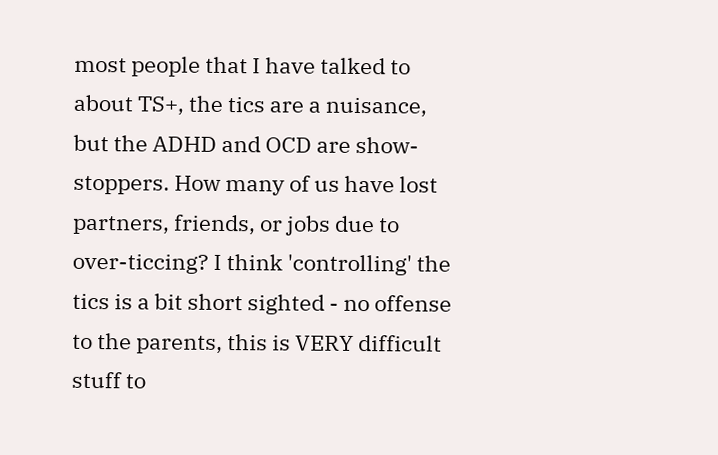most people that I have talked to about TS+, the tics are a nuisance, but the ADHD and OCD are show-stoppers. How many of us have lost partners, friends, or jobs due to over-ticcing? I think 'controlling' the tics is a bit short sighted - no offense to the parents, this is VERY difficult stuff to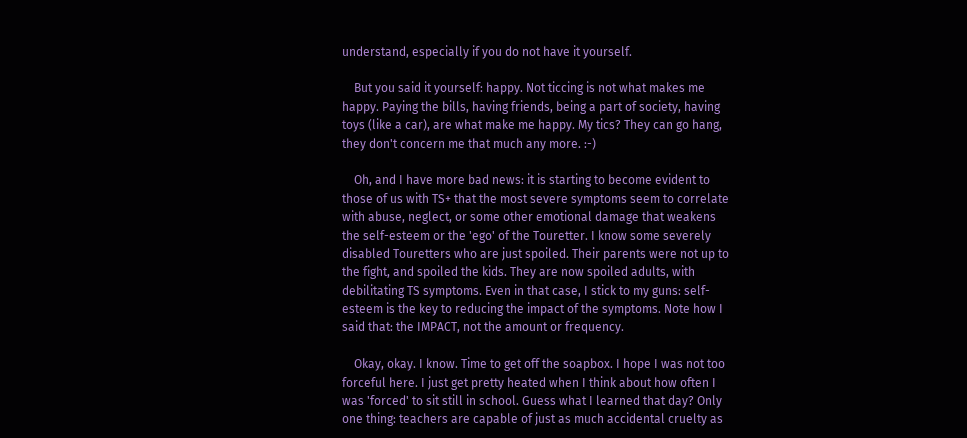understand, especially if you do not have it yourself.

    But you said it yourself: happy. Not ticcing is not what makes me happy. Paying the bills, having friends, being a part of society, having toys (like a car), are what make me happy. My tics? They can go hang, they don't concern me that much any more. :-)

    Oh, and I have more bad news: it is starting to become evident to those of us with TS+ that the most severe symptoms seem to correlate with abuse, neglect, or some other emotional damage that weakens the self-esteem or the 'ego' of the Touretter. I know some severely disabled Touretters who are just spoiled. Their parents were not up to the fight, and spoiled the kids. They are now spoiled adults, with debilitating TS symptoms. Even in that case, I stick to my guns: self-esteem is the key to reducing the impact of the symptoms. Note how I said that: the IMPACT, not the amount or frequency.

    Okay, okay. I know. Time to get off the soapbox. I hope I was not too forceful here. I just get pretty heated when I think about how often I was 'forced' to sit still in school. Guess what I learned that day? Only one thing: teachers are capable of just as much accidental cruelty as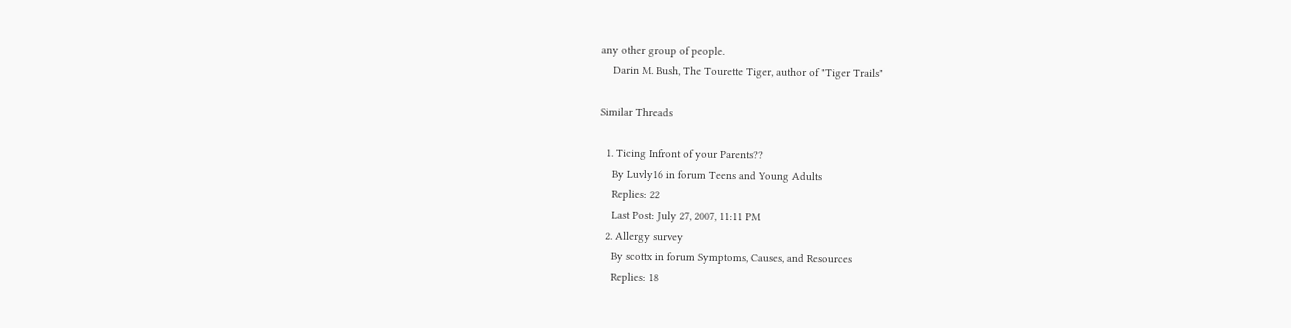any other group of people.
    Darin M. Bush, The Tourette Tiger, author of "Tiger Trails"

Similar Threads

  1. Ticing Infront of your Parents??
    By Luvly16 in forum Teens and Young Adults
    Replies: 22
    Last Post: July 27, 2007, 11:11 PM
  2. Allergy survey
    By scottx in forum Symptoms, Causes, and Resources
    Replies: 18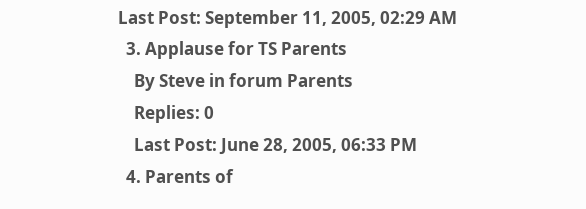Last Post: September 11, 2005, 02:29 AM
  3. Applause for TS Parents
    By Steve in forum Parents
    Replies: 0
    Last Post: June 28, 2005, 06:33 PM
  4. Parents of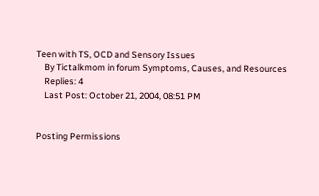Teen with TS, OCD and Sensory Issues
    By Tictalkmom in forum Symptoms, Causes, and Resources
    Replies: 4
    Last Post: October 21, 2004, 08:51 PM


Posting Permissions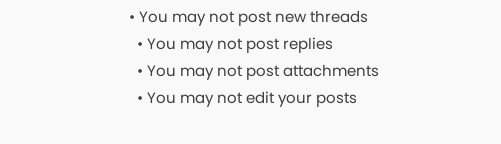• You may not post new threads
  • You may not post replies
  • You may not post attachments
  • You may not edit your posts